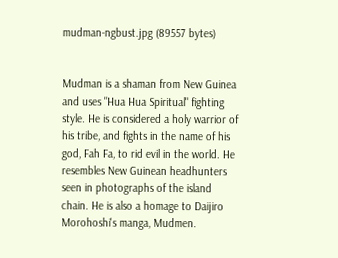mudman-ngbust.jpg (89557 bytes)


Mudman is a shaman from New Guinea and uses "Hua Hua Spiritual" fighting style. He is considered a holy warrior of his tribe, and fights in the name of his god, Fah Fa, to rid evil in the world. He resembles New Guinean headhunters seen in photographs of the island chain. He is also a homage to Daijiro Morohoshi's manga, Mudmen.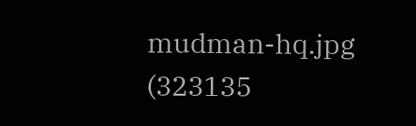mudman-hq.jpg (323135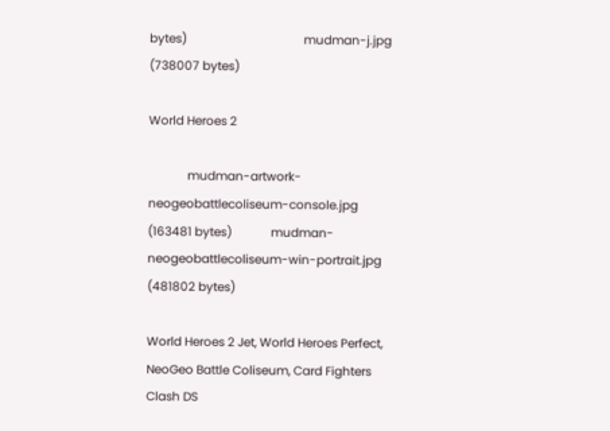bytes)                                       mudman-j.jpg (738007 bytes)

World Heroes 2

             mudman-artwork-neogeobattlecoliseum-console.jpg (163481 bytes)             mudman-neogeobattlecoliseum-win-portrait.jpg (481802 bytes)

World Heroes 2 Jet, World Heroes Perfect, NeoGeo Battle Coliseum, Card Fighters Clash DS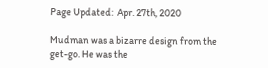Page Updated:  Apr. 27th, 2020

Mudman was a bizarre design from the get-go. He was the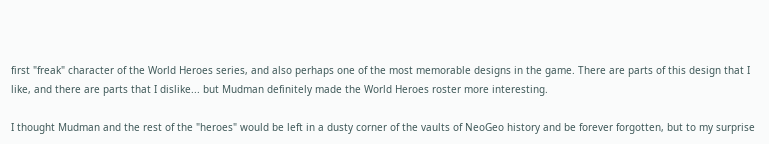first "freak" character of the World Heroes series, and also perhaps one of the most memorable designs in the game. There are parts of this design that I like, and there are parts that I dislike... but Mudman definitely made the World Heroes roster more interesting.

I thought Mudman and the rest of the "heroes" would be left in a dusty corner of the vaults of NeoGeo history and be forever forgotten, but to my surprise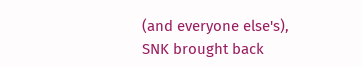(and everyone else's), SNK brought back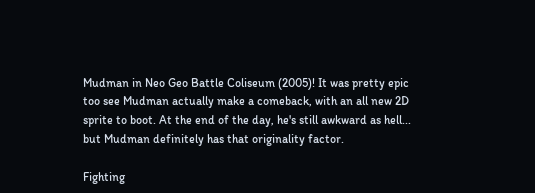Mudman in Neo Geo Battle Coliseum (2005)! It was pretty epic too see Mudman actually make a comeback, with an all new 2D sprite to boot. At the end of the day, he's still awkward as hell... but Mudman definitely has that originality factor.

Fighting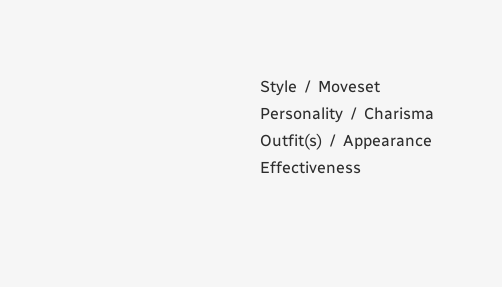Style  /  Moveset
Personality  /  Charisma
Outfit(s)  /  Appearance
Effectiveness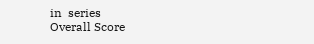in  series
Overall Score